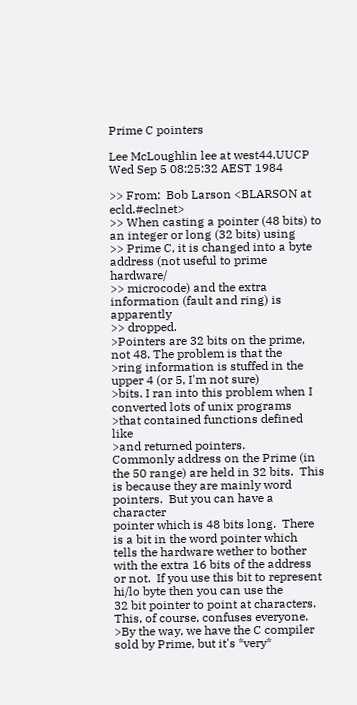Prime C pointers

Lee McLoughlin lee at west44.UUCP
Wed Sep 5 08:25:32 AEST 1984

>> From:  Bob Larson <BLARSON at ecld.#eclnet>
>> When casting a pointer (48 bits) to an integer or long (32 bits) using
>> Prime C, it is changed into a byte address (not useful to prime hardware/
>> microcode) and the extra information (fault and ring) is apparently
>> dropped.
>Pointers are 32 bits on the prime, not 48. The problem is that the
>ring information is stuffed in the upper 4 (or 5, I'm not sure)
>bits. I ran into this problem when I converted lots of unix programs
>that contained functions defined like
>and returned pointers.
Commonly address on the Prime (in the 50 range) are held in 32 bits.  This
is because they are mainly word pointers.  But you can have a character
pointer which is 48 bits long.  There is a bit in the word pointer which
tells the hardware wether to bother with the extra 16 bits of the address
or not.  If you use this bit to represent hi/lo byte then you can use the
32 bit pointer to point at characters.  This, of course, confuses everyone.
>By the way, we have the C compiler sold by Prime, but it's *very*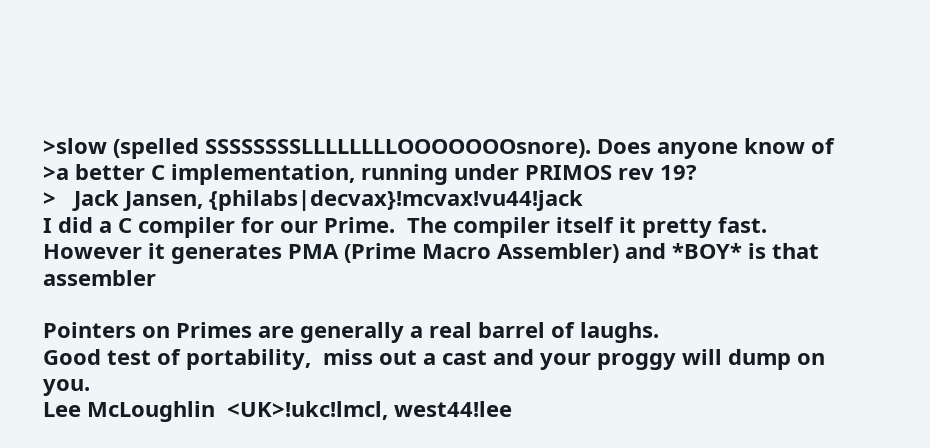>slow (spelled SSSSSSSSLLLLLLLLOOOOOOOsnore). Does anyone know of
>a better C implementation, running under PRIMOS rev 19?
>   Jack Jansen, {philabs|decvax}!mcvax!vu44!jack
I did a C compiler for our Prime.  The compiler itself it pretty fast.
However it generates PMA (Prime Macro Assembler) and *BOY* is that assembler

Pointers on Primes are generally a real barrel of laughs.
Good test of portability,  miss out a cast and your proggy will dump on you.
Lee McLoughlin  <UK>!ukc!lmcl, west44!lee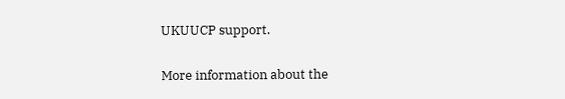UKUUCP support.

More information about the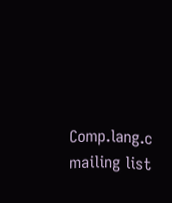Comp.lang.c mailing list